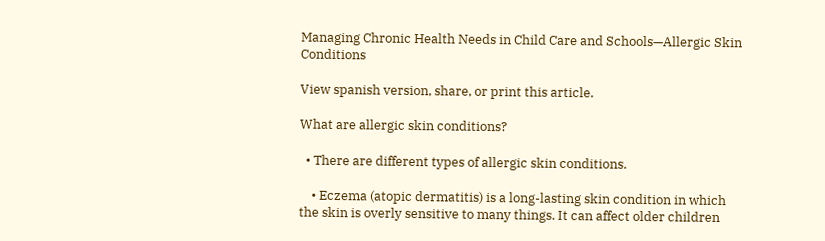Managing Chronic Health Needs in Child Care and Schools—Allergic Skin Conditions

View spanish version, share, or print this article.

What are allergic skin conditions?

  • There are different types of allergic skin conditions.

    • Eczema (atopic dermatitis) is a long-lasting skin condition in which the skin is overly sensitive to many things. It can affect older children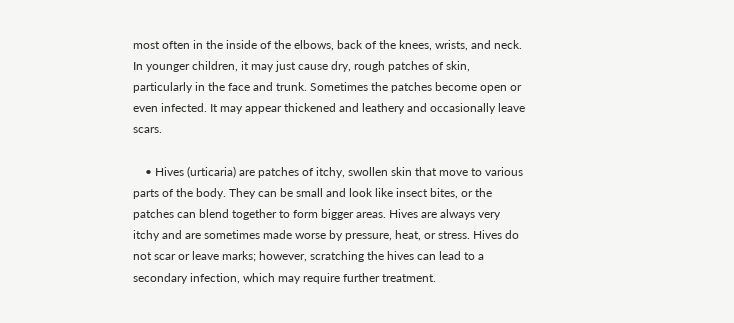most often in the inside of the elbows, back of the knees, wrists, and neck. In younger children, it may just cause dry, rough patches of skin, particularly in the face and trunk. Sometimes the patches become open or even infected. It may appear thickened and leathery and occasionally leave scars.

    • Hives (urticaria) are patches of itchy, swollen skin that move to various parts of the body. They can be small and look like insect bites, or the patches can blend together to form bigger areas. Hives are always very itchy and are sometimes made worse by pressure, heat, or stress. Hives do not scar or leave marks; however, scratching the hives can lead to a secondary infection, which may require further treatment.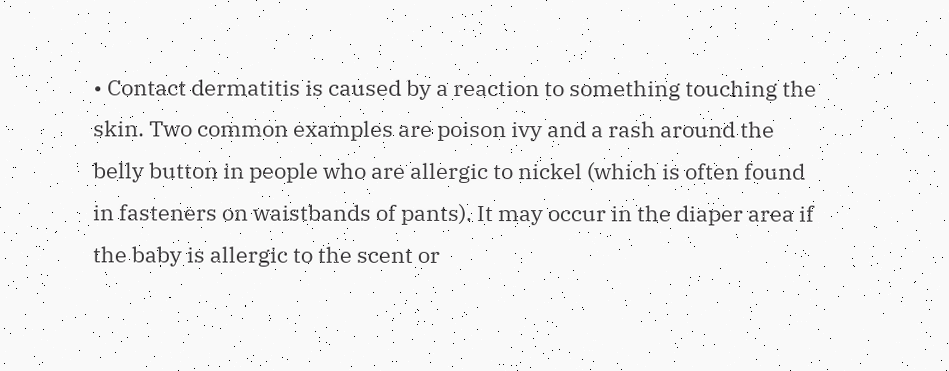• Contact dermatitis is caused by a reaction to something touching the skin. Two common examples are poison ivy and a rash around the belly button in people who are allergic to nickel (which is often found in fasteners on waistbands of pants). It may occur in the diaper area if the baby is allergic to the scent or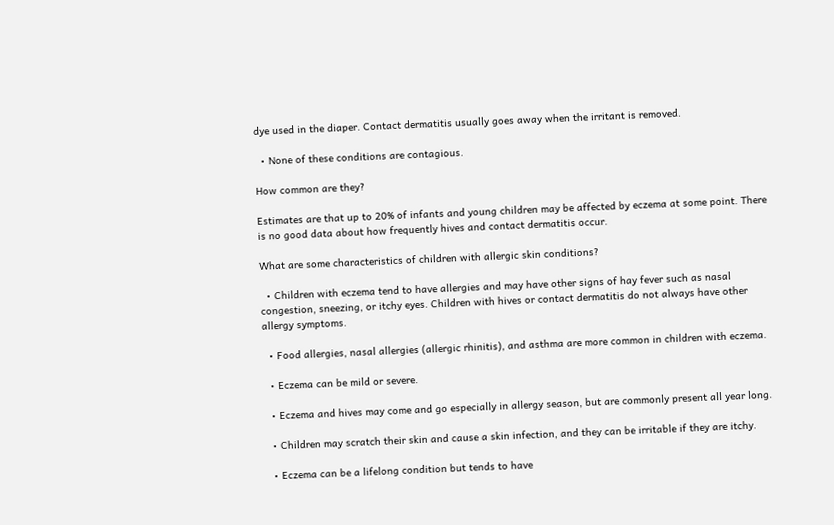dye used in the diaper. Contact dermatitis usually goes away when the irritant is removed.

  • None of these conditions are contagious.

How common are they?

Estimates are that up to 20% of infants and young children may be affected by eczema at some point. There is no good data about how frequently hives and contact dermatitis occur.

What are some characteristics of children with allergic skin conditions?

  • Children with eczema tend to have allergies and may have other signs of hay fever such as nasal congestion, sneezing, or itchy eyes. Children with hives or contact dermatitis do not always have other allergy symptoms.

  • Food allergies, nasal allergies (allergic rhinitis), and asthma are more common in children with eczema.

  • Eczema can be mild or severe.

  • Eczema and hives may come and go especially in allergy season, but are commonly present all year long.

  • Children may scratch their skin and cause a skin infection, and they can be irritable if they are itchy.

  • Eczema can be a lifelong condition but tends to have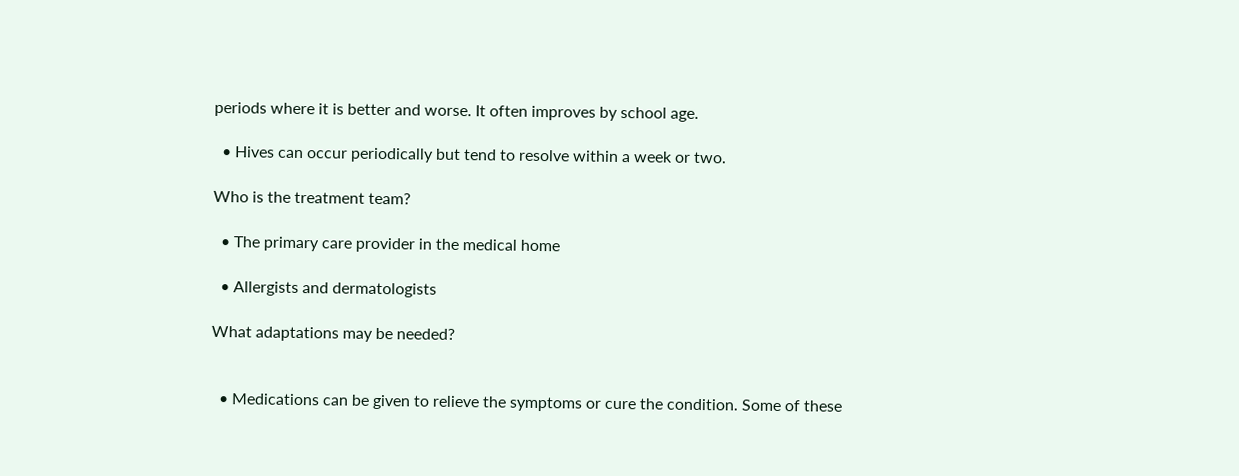periods where it is better and worse. It often improves by school age.

  • Hives can occur periodically but tend to resolve within a week or two.

Who is the treatment team?

  • The primary care provider in the medical home

  • Allergists and dermatologists

What adaptations may be needed?


  • Medications can be given to relieve the symptoms or cure the condition. Some of these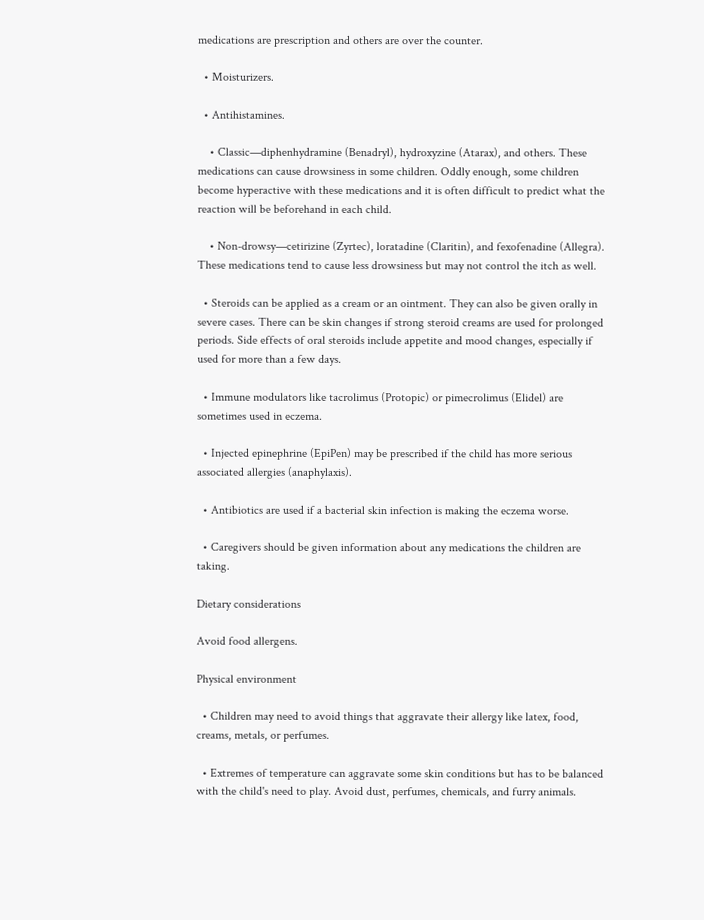medications are prescription and others are over the counter.

  • Moisturizers.

  • Antihistamines.

    • Classic—diphenhydramine (Benadryl), hydroxyzine (Atarax), and others. These medications can cause drowsiness in some children. Oddly enough, some children become hyperactive with these medications and it is often difficult to predict what the reaction will be beforehand in each child.

    • Non-drowsy—cetirizine (Zyrtec), loratadine (Claritin), and fexofenadine (Allegra). These medications tend to cause less drowsiness but may not control the itch as well.

  • Steroids can be applied as a cream or an ointment. They can also be given orally in severe cases. There can be skin changes if strong steroid creams are used for prolonged periods. Side effects of oral steroids include appetite and mood changes, especially if used for more than a few days.

  • Immune modulators like tacrolimus (Protopic) or pimecrolimus (Elidel) are sometimes used in eczema.

  • Injected epinephrine (EpiPen) may be prescribed if the child has more serious associated allergies (anaphylaxis).

  • Antibiotics are used if a bacterial skin infection is making the eczema worse.

  • Caregivers should be given information about any medications the children are taking.

Dietary considerations

Avoid food allergens.

Physical environment

  • Children may need to avoid things that aggravate their allergy like latex, food, creams, metals, or perfumes.

  • Extremes of temperature can aggravate some skin conditions but has to be balanced with the child's need to play. Avoid dust, perfumes, chemicals, and furry animals.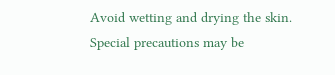Avoid wetting and drying the skin. Special precautions may be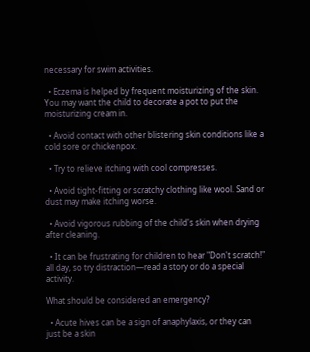necessary for swim activities.

  • Eczema is helped by frequent moisturizing of the skin. You may want the child to decorate a pot to put the moisturizing cream in.

  • Avoid contact with other blistering skin conditions like a cold sore or chickenpox.

  • Try to relieve itching with cool compresses.

  • Avoid tight-fitting or scratchy clothing like wool. Sand or dust may make itching worse.

  • Avoid vigorous rubbing of the child's skin when drying after cleaning.

  • It can be frustrating for children to hear "Don't scratch!" all day, so try distraction—read a story or do a special activity.

What should be considered an emergency?

  • Acute hives can be a sign of anaphylaxis, or they can just be a skin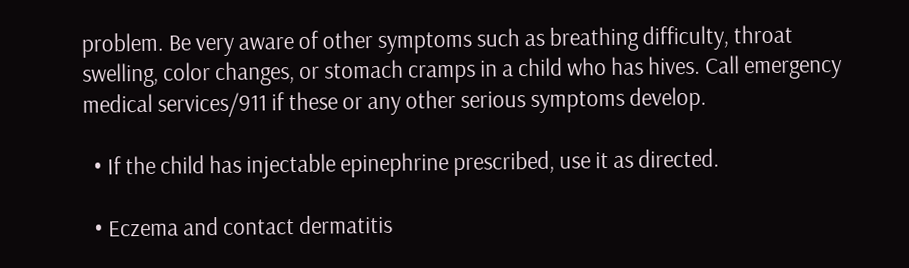problem. Be very aware of other symptoms such as breathing difficulty, throat swelling, color changes, or stomach cramps in a child who has hives. Call emergency medical services/911 if these or any other serious symptoms develop.

  • If the child has injectable epinephrine prescribed, use it as directed.

  • Eczema and contact dermatitis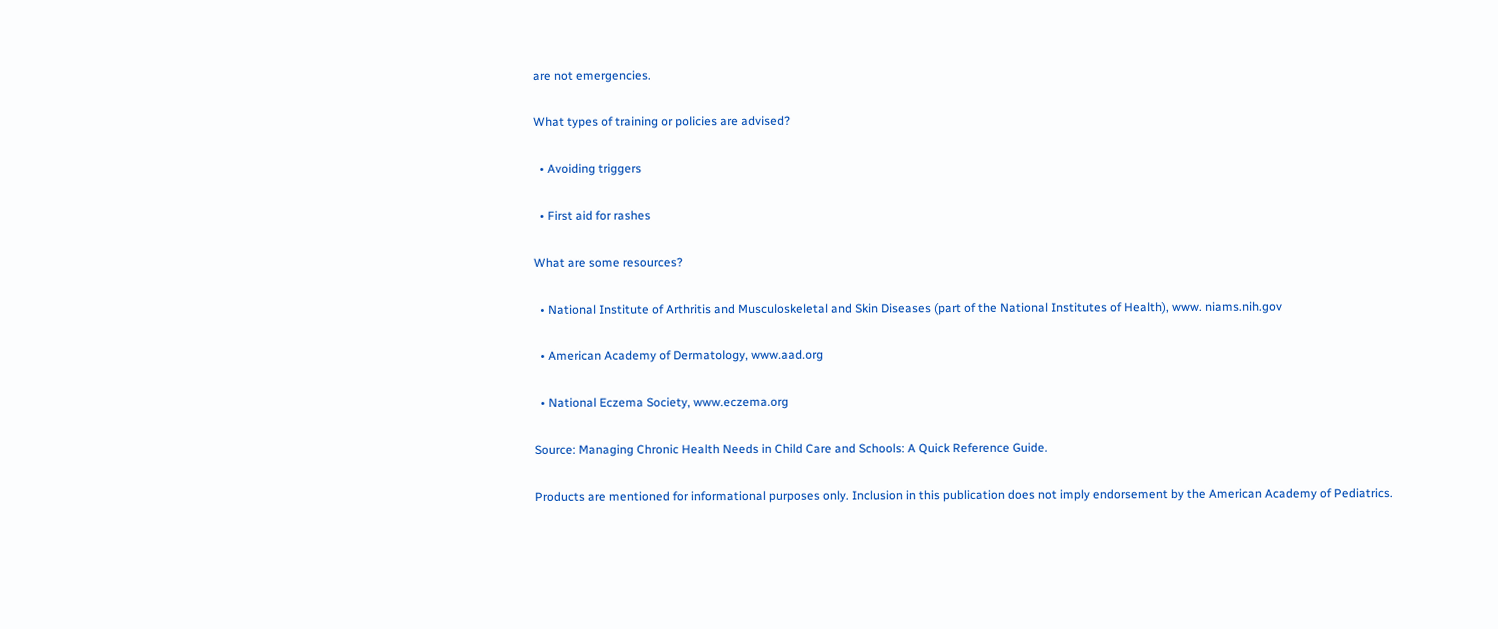are not emergencies.

What types of training or policies are advised?

  • Avoiding triggers

  • First aid for rashes

What are some resources?

  • National Institute of Arthritis and Musculoskeletal and Skin Diseases (part of the National Institutes of Health), www. niams.nih.gov

  • American Academy of Dermatology, www.aad.org

  • National Eczema Society, www.eczema.org

Source: Managing Chronic Health Needs in Child Care and Schools: A Quick Reference Guide.

Products are mentioned for informational purposes only. Inclusion in this publication does not imply endorsement by the American Academy of Pediatrics.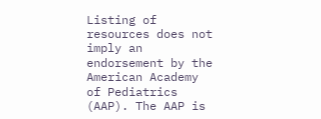Listing of resources does not imply an endorsement by the American Academy of Pediatrics (AAP). The AAP is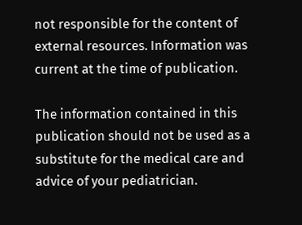not responsible for the content of external resources. Information was current at the time of publication.

The information contained in this publication should not be used as a substitute for the medical care and advice of your pediatrician.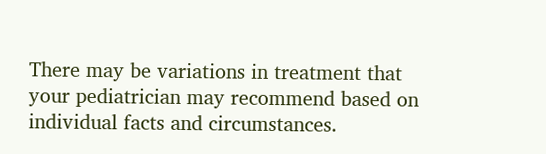There may be variations in treatment that your pediatrician may recommend based on individual facts and circumstances.